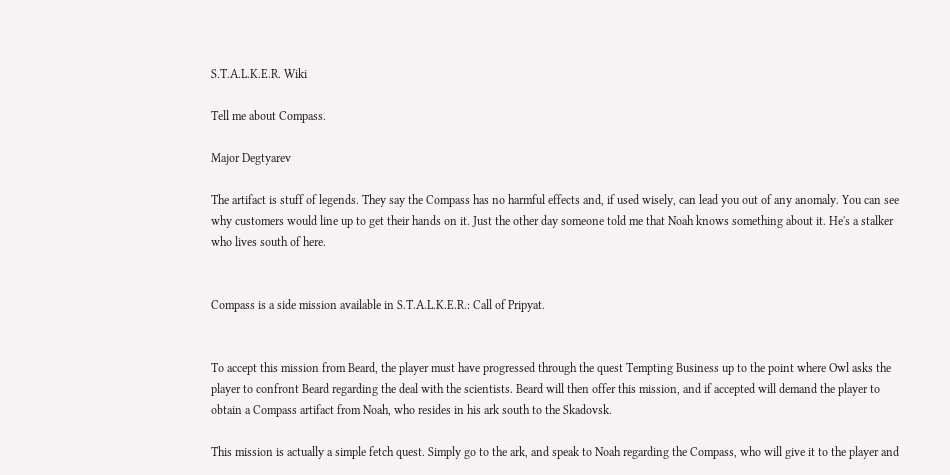S.T.A.L.K.E.R. Wiki

Tell me about Compass.

Major Degtyarev

The artifact is stuff of legends. They say the Compass has no harmful effects and, if used wisely, can lead you out of any anomaly. You can see why customers would line up to get their hands on it. Just the other day someone told me that Noah knows something about it. He's a stalker who lives south of here.


Compass is a side mission available in S.T.A.L.K.E.R.: Call of Pripyat.


To accept this mission from Beard, the player must have progressed through the quest Tempting Business up to the point where Owl asks the player to confront Beard regarding the deal with the scientists. Beard will then offer this mission, and if accepted will demand the player to obtain a Compass artifact from Noah, who resides in his ark south to the Skadovsk.

This mission is actually a simple fetch quest. Simply go to the ark, and speak to Noah regarding the Compass, who will give it to the player and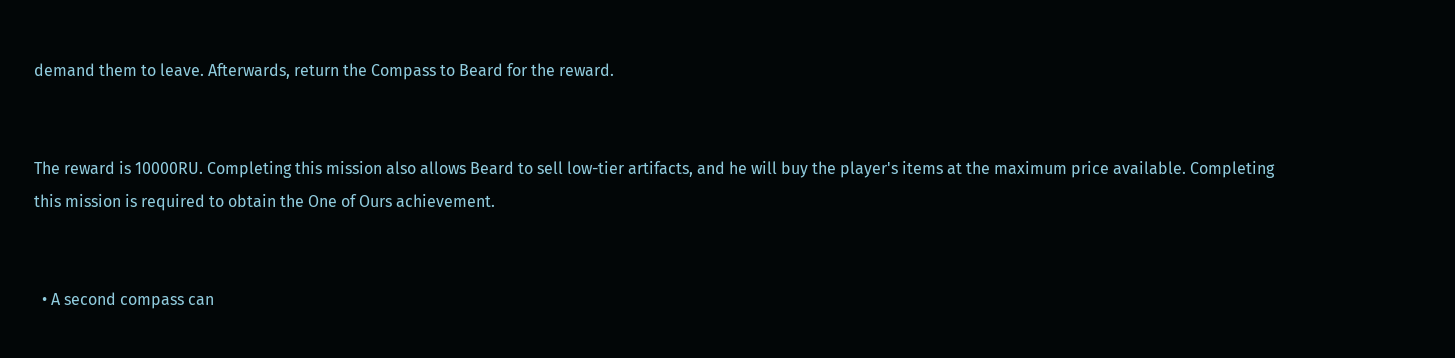demand them to leave. Afterwards, return the Compass to Beard for the reward.


The reward is 10000RU. Completing this mission also allows Beard to sell low-tier artifacts, and he will buy the player's items at the maximum price available. Completing this mission is required to obtain the One of Ours achievement.


  • A second compass can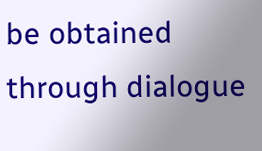be obtained through dialogue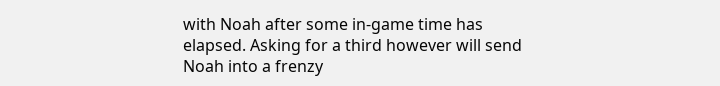with Noah after some in-game time has elapsed. Asking for a third however will send Noah into a frenzy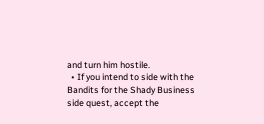and turn him hostile.
  • If you intend to side with the Bandits for the Shady Business side quest, accept the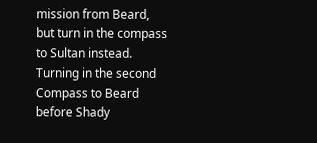mission from Beard, but turn in the compass to Sultan instead. Turning in the second Compass to Beard before Shady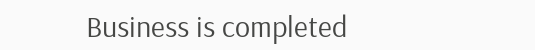Business is completed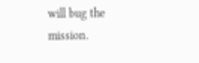will bug the mission.